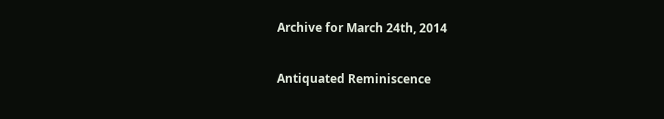Archive for March 24th, 2014

Antiquated Reminiscence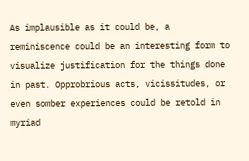As implausible as it could be, a reminiscence could be an interesting form to visualize justification for the things done in past. Opprobrious acts, vicissitudes, or even somber experiences could be retold in myriad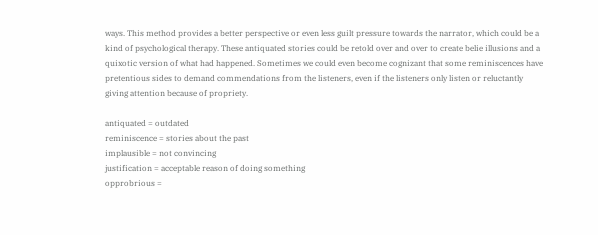ways. This method provides a better perspective or even less guilt pressure towards the narrator, which could be a kind of psychological therapy. These antiquated stories could be retold over and over to create belie illusions and a quixotic version of what had happened. Sometimes we could even become cognizant that some reminiscences have pretentious sides to demand commendations from the listeners, even if the listeners only listen or reluctantly giving attention because of propriety.

antiquated = outdated
reminiscence = stories about the past
implausible = not convincing
justification = acceptable reason of doing something
opprobrious =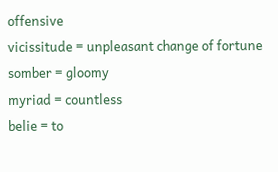offensive
vicissitude = unpleasant change of fortune
somber = gloomy
myriad = countless
belie = to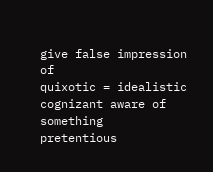give false impression of
quixotic = idealistic
cognizant aware of something
pretentious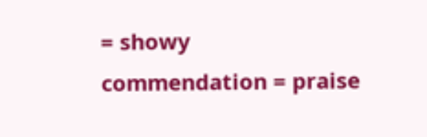= showy
commendation = praise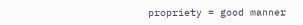propriety = good manner